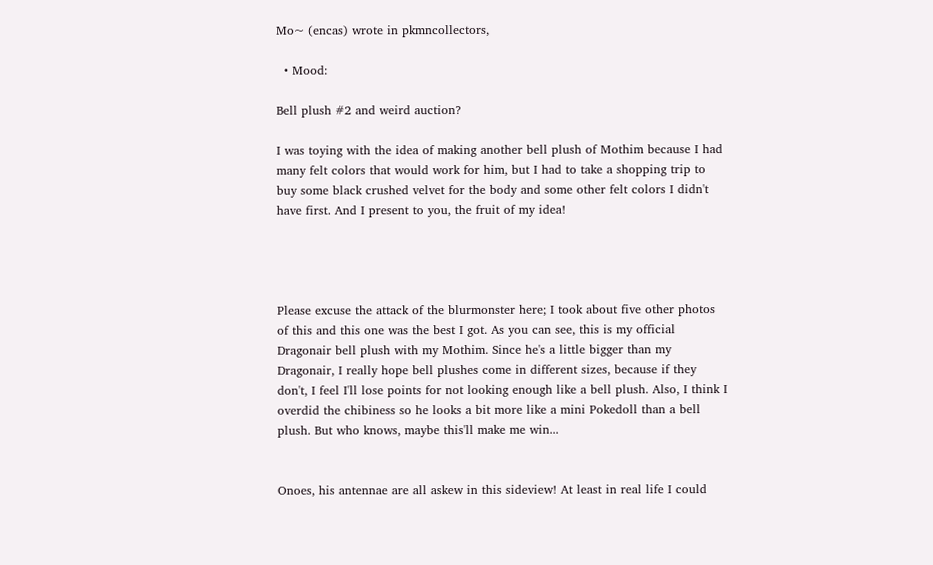Mo~ (encas) wrote in pkmncollectors,

  • Mood:

Bell plush #2 and weird auction?

I was toying with the idea of making another bell plush of Mothim because I had many felt colors that would work for him, but I had to take a shopping trip to buy some black crushed velvet for the body and some other felt colors I didn't have first. And I present to you, the fruit of my idea!




Please excuse the attack of the blurmonster here; I took about five other photos of this and this one was the best I got. As you can see, this is my official Dragonair bell plush with my Mothim. Since he's a little bigger than my Dragonair, I really hope bell plushes come in different sizes, because if they don't, I feel I'll lose points for not looking enough like a bell plush. Also, I think I overdid the chibiness so he looks a bit more like a mini Pokedoll than a bell plush. But who knows, maybe this'll make me win...


Onoes, his antennae are all askew in this sideview! At least in real life I could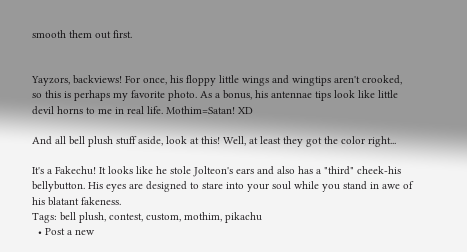smooth them out first.


Yayzors, backviews! For once, his floppy little wings and wingtips aren't crooked, so this is perhaps my favorite photo. As a bonus, his antennae tips look like little devil horns to me in real life. Mothim=Satan! XD

And all bell plush stuff aside, look at this! Well, at least they got the color right...

It's a Fakechu! It looks like he stole Jolteon's ears and also has a "third" cheek-his bellybutton. His eyes are designed to stare into your soul while you stand in awe of his blatant fakeness.
Tags: bell plush, contest, custom, mothim, pikachu
  • Post a new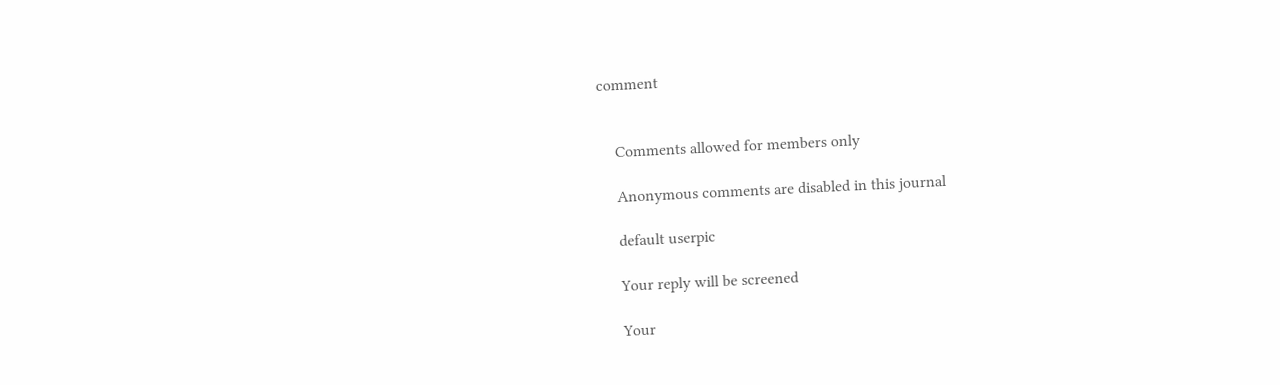comment


    Comments allowed for members only

    Anonymous comments are disabled in this journal

    default userpic

    Your reply will be screened

    Your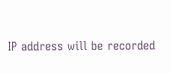IP address will be recorded